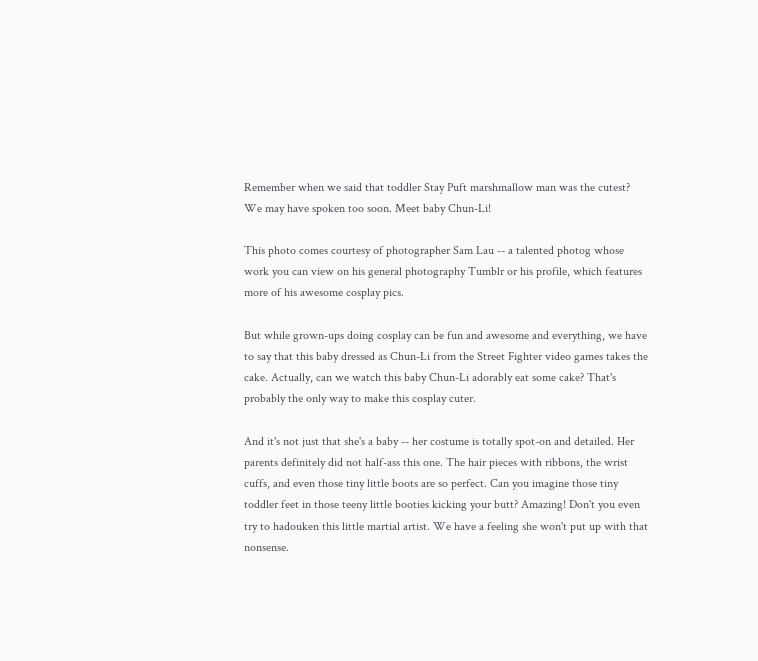Remember when we said that toddler Stay Puft marshmallow man was the cutest? We may have spoken too soon. Meet baby Chun-Li!

This photo comes courtesy of photographer Sam Lau -- a talented photog whose work you can view on his general photography Tumblr or his profile, which features more of his awesome cosplay pics.

But while grown-ups doing cosplay can be fun and awesome and everything, we have to say that this baby dressed as Chun-Li from the Street Fighter video games takes the cake. Actually, can we watch this baby Chun-Li adorably eat some cake? That's probably the only way to make this cosplay cuter.

And it's not just that she's a baby -- her costume is totally spot-on and detailed. Her parents definitely did not half-ass this one. The hair pieces with ribbons, the wrist cuffs, and even those tiny little boots are so perfect. Can you imagine those tiny toddler feet in those teeny little booties kicking your butt? Amazing! Don't you even try to hadouken this little martial artist. We have a feeling she won't put up with that nonsense.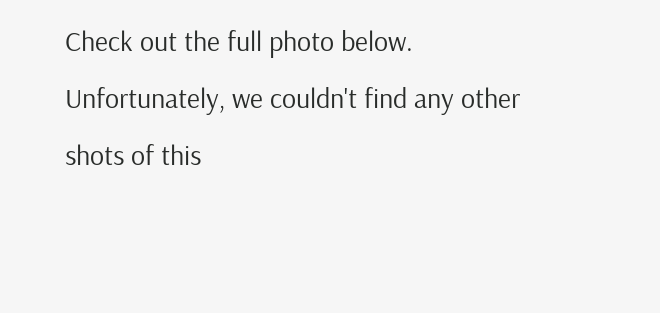Check out the full photo below. Unfortunately, we couldn't find any other shots of this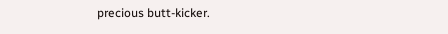precious butt-kicker.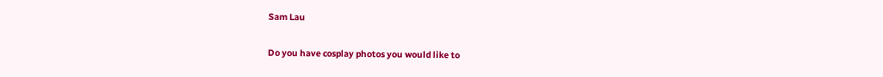Sam Lau

Do you have cosplay photos you would like to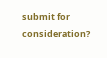submit for consideration?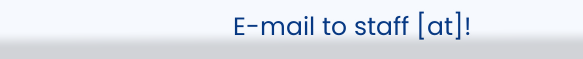E-mail to staff [at]!